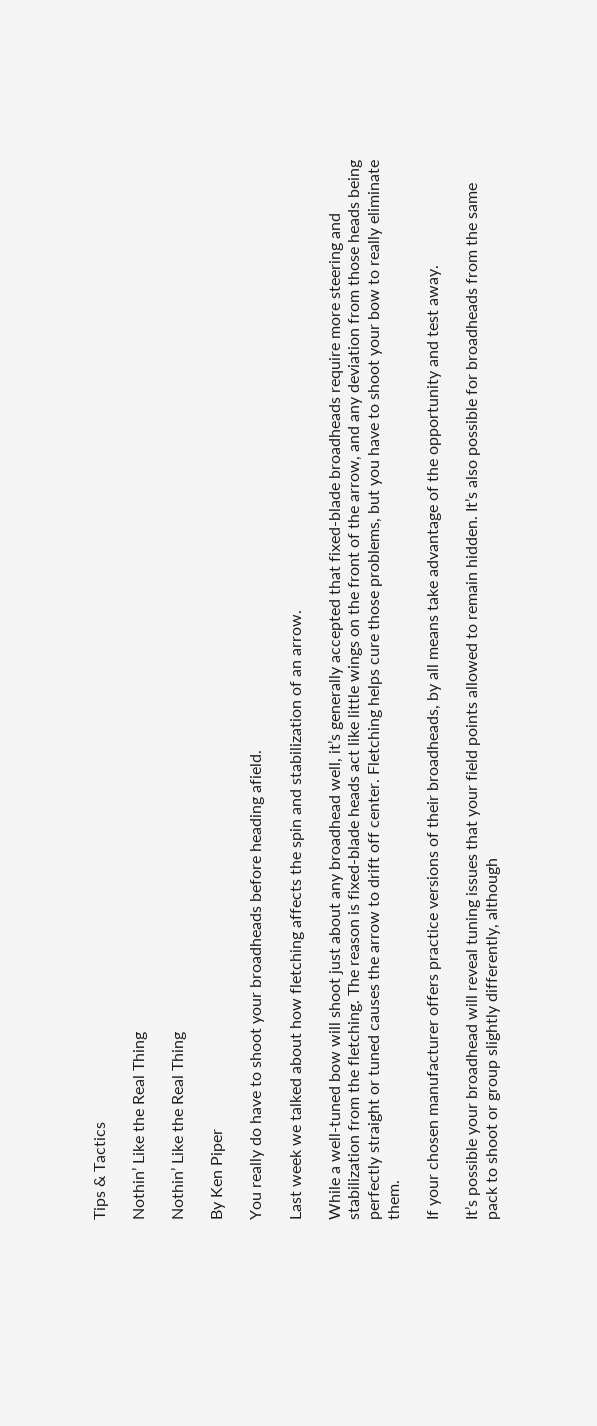Tips & Tactics

Nothin’ Like the Real Thing

Nothin’ Like the Real Thing

By Ken Piper

You really do have to shoot your broadheads before heading afield.

Last week we talked about how fletching affects the spin and stabilization of an arrow.

While a well-tuned bow will shoot just about any broadhead well, it’s generally accepted that fixed-blade broadheads require more steering and stabilization from the fletching. The reason is fixed-blade heads act like little wings on the front of the arrow, and any deviation from those heads being perfectly straight or tuned causes the arrow to drift off center. Fletching helps cure those problems, but you have to shoot your bow to really eliminate them.

If your chosen manufacturer offers practice versions of their broadheads, by all means take advantage of the opportunity and test away.

It’s possible your broadhead will reveal tuning issues that your field points allowed to remain hidden. It’s also possible for broadheads from the same pack to shoot or group slightly differently, although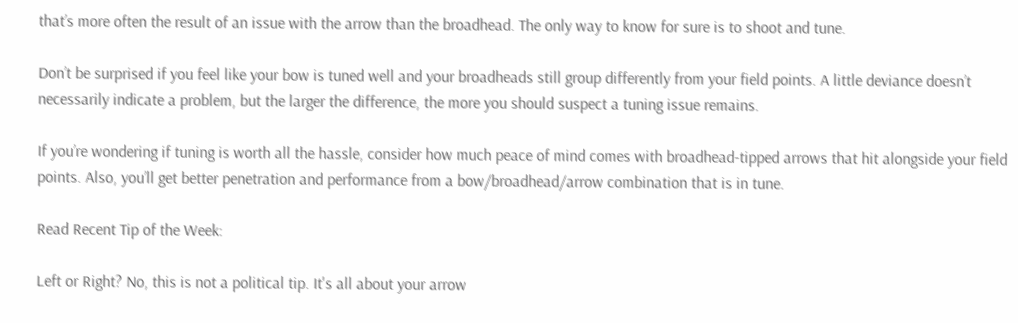that’s more often the result of an issue with the arrow than the broadhead. The only way to know for sure is to shoot and tune.

Don’t be surprised if you feel like your bow is tuned well and your broadheads still group differently from your field points. A little deviance doesn’t necessarily indicate a problem, but the larger the difference, the more you should suspect a tuning issue remains.

If you’re wondering if tuning is worth all the hassle, consider how much peace of mind comes with broadhead-tipped arrows that hit alongside your field points. Also, you’ll get better penetration and performance from a bow/broadhead/arrow combination that is in tune.

Read Recent Tip of the Week:

Left or Right? No, this is not a political tip. It's all about your arrow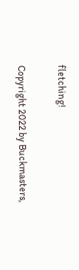fletching!

Copyright 2022 by Buckmasters,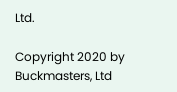Ltd.

Copyright 2020 by Buckmasters, Ltd